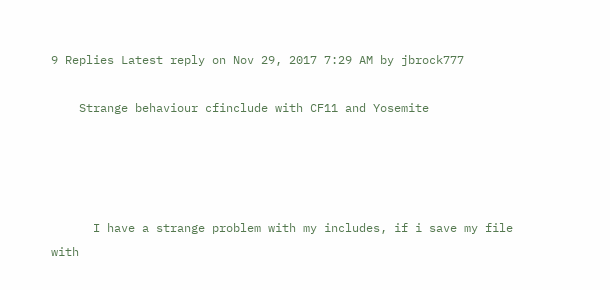9 Replies Latest reply on Nov 29, 2017 7:29 AM by jbrock777

    Strange behaviour cfinclude with CF11 and Yosemite




      I have a strange problem with my includes, if i save my file with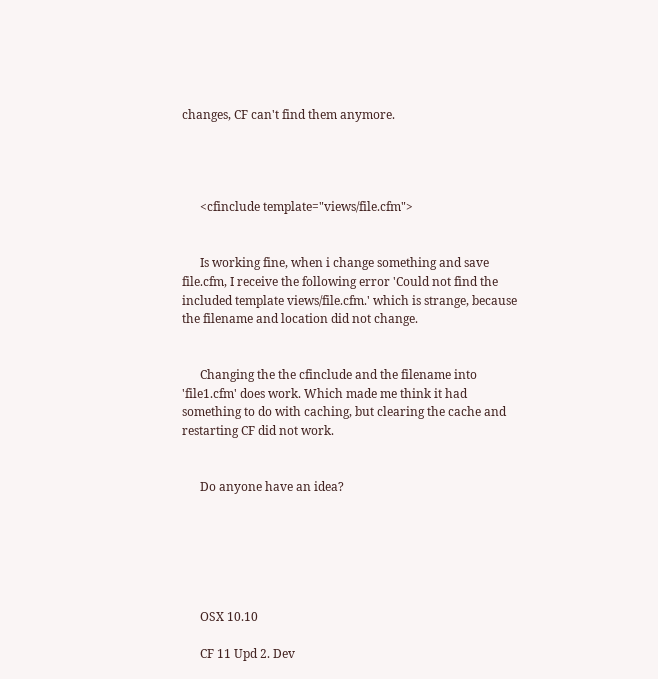changes, CF can't find them anymore.




      <cfinclude template="views/file.cfm">


      Is working fine, when i change something and save file.cfm, I receive the following error 'Could not find the included template views/file.cfm.' which is strange, because the filename and location did not change.


      Changing the the cfinclude and the filename into 'file1.cfm' does work. Which made me think it had something to do with caching, but clearing the cache and restarting CF did not work.


      Do anyone have an idea?






      OSX 10.10

      CF 11 Upd 2. Dev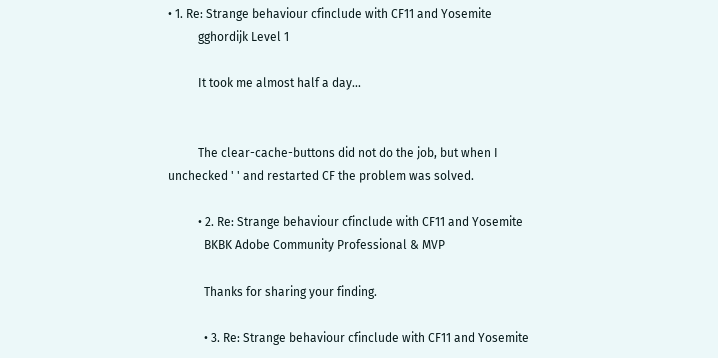• 1. Re: Strange behaviour cfinclude with CF11 and Yosemite
          gghordijk Level 1

          It took me almost half a day...


          The clear-cache-buttons did not do the job, but when I unchecked ' ' and restarted CF the problem was solved.

          • 2. Re: Strange behaviour cfinclude with CF11 and Yosemite
            BKBK Adobe Community Professional & MVP

            Thanks for sharing your finding.

            • 3. Re: Strange behaviour cfinclude with CF11 and Yosemite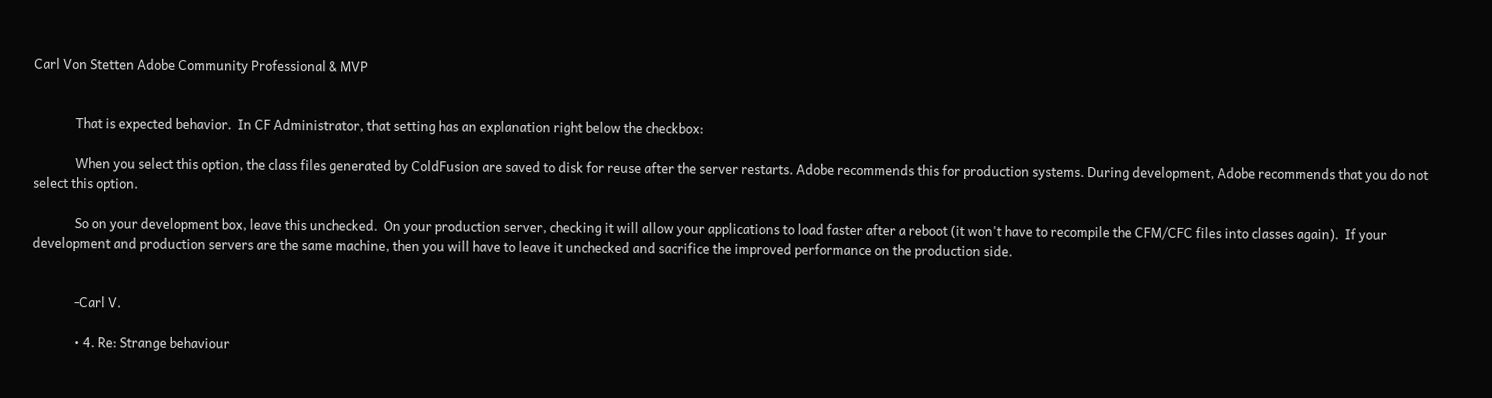Carl Von Stetten Adobe Community Professional & MVP


              That is expected behavior.  In CF Administrator, that setting has an explanation right below the checkbox:

              When you select this option, the class files generated by ColdFusion are saved to disk for reuse after the server restarts. Adobe recommends this for production systems. During development, Adobe recommends that you do not select this option.

              So on your development box, leave this unchecked.  On your production server, checking it will allow your applications to load faster after a reboot (it won't have to recompile the CFM/CFC files into classes again).  If your development and production servers are the same machine, then you will have to leave it unchecked and sacrifice the improved performance on the production side.


              -Carl V.

              • 4. Re: Strange behaviour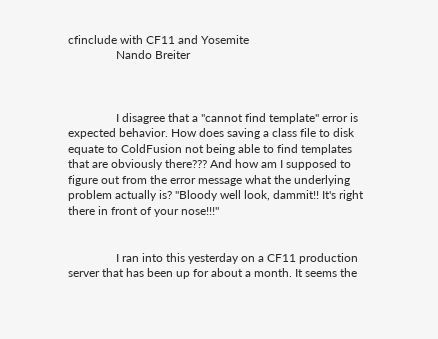cfinclude with CF11 and Yosemite
                Nando Breiter



                I disagree that a "cannot find template" error is expected behavior. How does saving a class file to disk equate to ColdFusion not being able to find templates that are obviously there??? And how am I supposed to figure out from the error message what the underlying problem actually is? "Bloody well look, dammit!! It's right there in front of your nose!!!"


                I ran into this yesterday on a CF11 production server that has been up for about a month. It seems the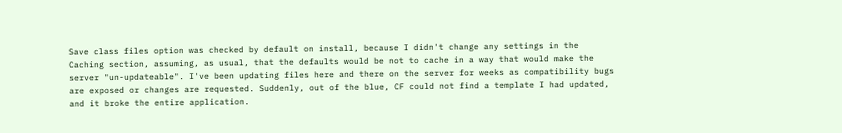Save class files option was checked by default on install, because I didn't change any settings in the Caching section, assuming, as usual, that the defaults would be not to cache in a way that would make the server "un-updateable". I've been updating files here and there on the server for weeks as compatibility bugs are exposed or changes are requested. Suddenly, out of the blue, CF could not find a template I had updated, and it broke the entire application.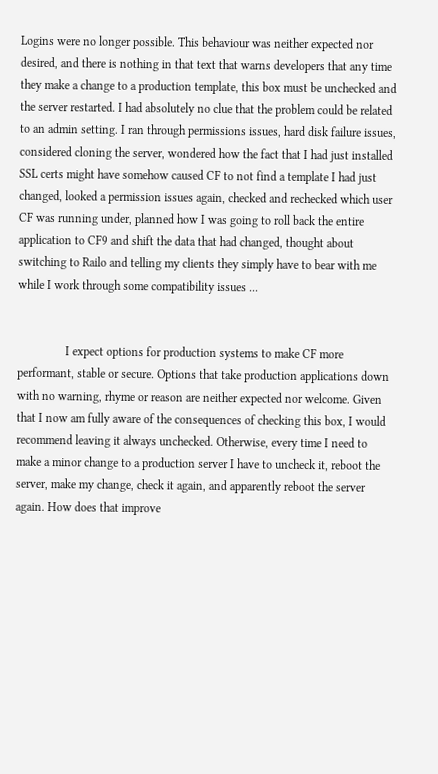Logins were no longer possible. This behaviour was neither expected nor desired, and there is nothing in that text that warns developers that any time they make a change to a production template, this box must be unchecked and the server restarted. I had absolutely no clue that the problem could be related to an admin setting. I ran through permissions issues, hard disk failure issues, considered cloning the server, wondered how the fact that I had just installed SSL certs might have somehow caused CF to not find a template I had just changed, looked a permission issues again, checked and rechecked which user CF was running under, planned how I was going to roll back the entire application to CF9 and shift the data that had changed, thought about switching to Railo and telling my clients they simply have to bear with me while I work through some compatibility issues ...


                I expect options for production systems to make CF more performant, stable or secure. Options that take production applications down with no warning, rhyme or reason are neither expected nor welcome. Given that I now am fully aware of the consequences of checking this box, I would recommend leaving it always unchecked. Otherwise, every time I need to make a minor change to a production server I have to uncheck it, reboot the server, make my change, check it again, and apparently reboot the server again. How does that improve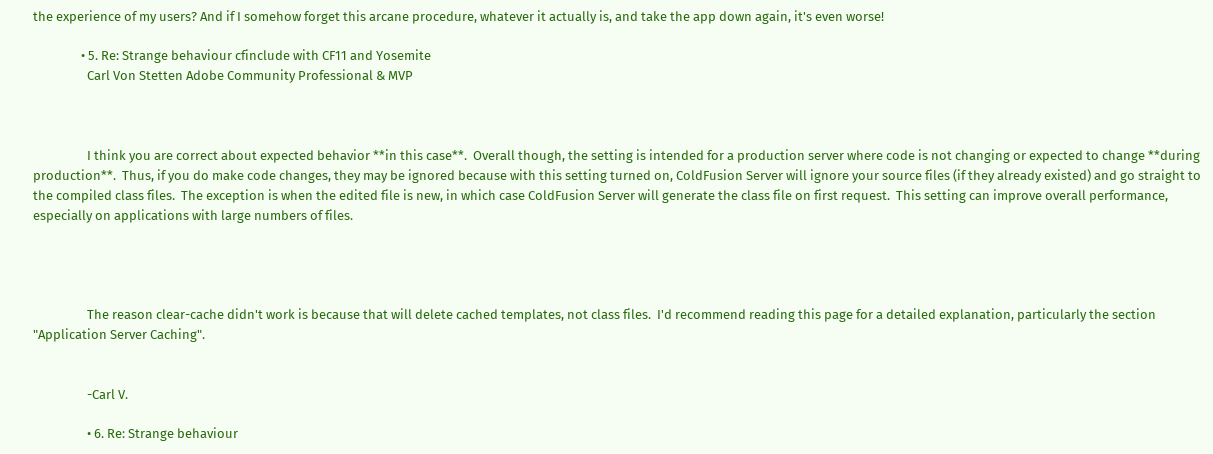the experience of my users? And if I somehow forget this arcane procedure, whatever it actually is, and take the app down again, it's even worse!

                • 5. Re: Strange behaviour cfinclude with CF11 and Yosemite
                  Carl Von Stetten Adobe Community Professional & MVP



                  I think you are correct about expected behavior **in this case**.  Overall though, the setting is intended for a production server where code is not changing or expected to change **during production**.  Thus, if you do make code changes, they may be ignored because with this setting turned on, ColdFusion Server will ignore your source files (if they already existed) and go straight to the compiled class files.  The exception is when the edited file is new, in which case ColdFusion Server will generate the class file on first request.  This setting can improve overall performance, especially on applications with large numbers of files.




                  The reason clear-cache didn't work is because that will delete cached templates, not class files.  I'd recommend reading this page for a detailed explanation, particularly the section "Application Server Caching".


                  -Carl V.

                  • 6. Re: Strange behaviour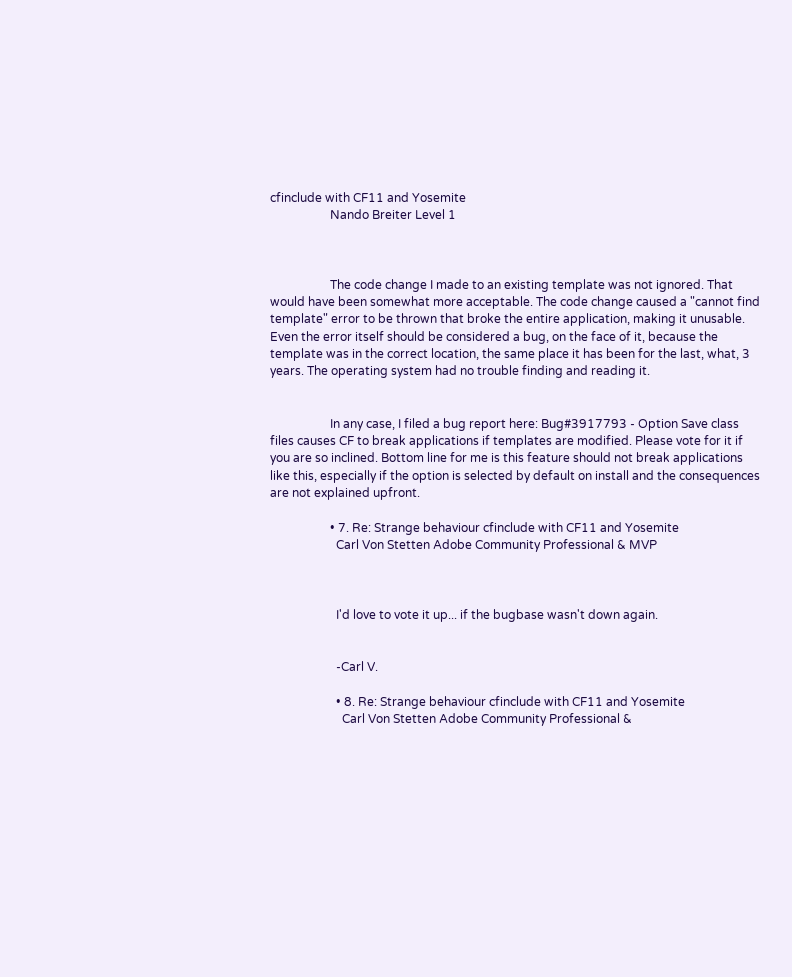cfinclude with CF11 and Yosemite
                    Nando Breiter Level 1



                    The code change I made to an existing template was not ignored. That would have been somewhat more acceptable. The code change caused a "cannot find template" error to be thrown that broke the entire application, making it unusable. Even the error itself should be considered a bug, on the face of it, because the template was in the correct location, the same place it has been for the last, what, 3 years. The operating system had no trouble finding and reading it.


                    In any case, I filed a bug report here: Bug#3917793 - Option Save class files causes CF to break applications if templates are modified. Please vote for it if you are so inclined. Bottom line for me is this feature should not break applications like this, especially if the option is selected by default on install and the consequences are not explained upfront.

                    • 7. Re: Strange behaviour cfinclude with CF11 and Yosemite
                      Carl Von Stetten Adobe Community Professional & MVP



                      I'd love to vote it up... if the bugbase wasn't down again.


                      -Carl V.

                      • 8. Re: Strange behaviour cfinclude with CF11 and Yosemite
                        Carl Von Stetten Adobe Community Professional &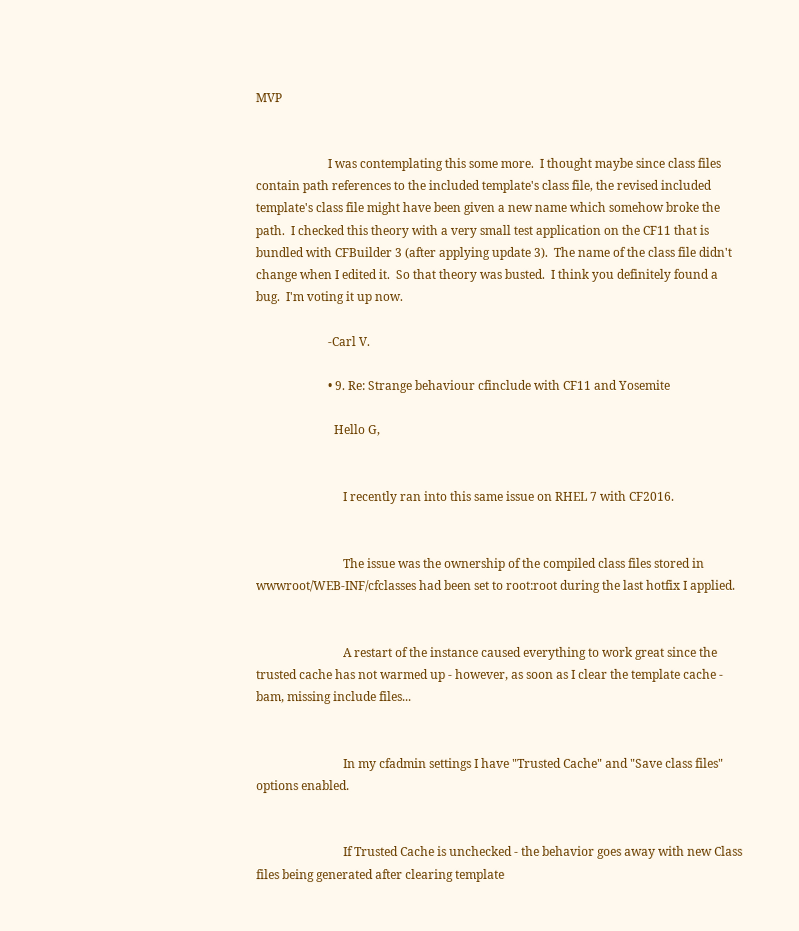MVP


                        I was contemplating this some more.  I thought maybe since class files contain path references to the included template's class file, the revised included template's class file might have been given a new name which somehow broke the path.  I checked this theory with a very small test application on the CF11 that is bundled with CFBuilder 3 (after applying update 3).  The name of the class file didn't change when I edited it.  So that theory was busted.  I think you definitely found a bug.  I'm voting it up now.

                        -Carl V.

                        • 9. Re: Strange behaviour cfinclude with CF11 and Yosemite

                          Hello G,


                             I recently ran into this same issue on RHEL 7 with CF2016.


                             The issue was the ownership of the compiled class files stored in wwwroot/WEB-INF/cfclasses had been set to root:root during the last hotfix I applied.


                             A restart of the instance caused everything to work great since the trusted cache has not warmed up - however, as soon as I clear the template cache - bam, missing include files...


                             In my cfadmin settings I have "Trusted Cache" and "Save class files" options enabled.


                             If Trusted Cache is unchecked - the behavior goes away with new Class files being generated after clearing template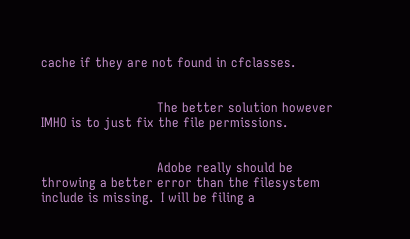cache if they are not found in cfclasses.


                             The better solution however IMHO is to just fix the file permissions.


                             Adobe really should be throwing a better error than the filesystem include is missing.  I will be filing a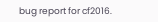bug report for cf2016.